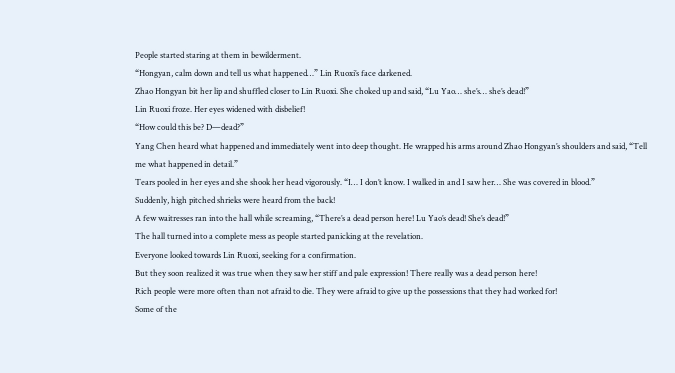People started staring at them in bewilderment.
“Hongyan, calm down and tell us what happened…” Lin Ruoxi’s face darkened.
Zhao Hongyan bit her lip and shuffled closer to Lin Ruoxi. She choked up and said, “Lu Yao… she’s… she’s dead!”
Lin Ruoxi froze. Her eyes widened with disbelief!
“How could this be? D—dead?”
Yang Chen heard what happened and immediately went into deep thought. He wrapped his arms around Zhao Hongyan’s shoulders and said, “Tell me what happened in detail.”
Tears pooled in her eyes and she shook her head vigorously. “I… I don’t know. I walked in and I saw her… She was covered in blood.”
Suddenly, high pitched shrieks were heard from the back!
A few waitresses ran into the hall while screaming, “There’s a dead person here! Lu Yao’s dead! She’s dead!”
The hall turned into a complete mess as people started panicking at the revelation.
Everyone looked towards Lin Ruoxi, seeking for a confirmation.
But they soon realized it was true when they saw her stiff and pale expression! There really was a dead person here!
Rich people were more often than not afraid to die. They were afraid to give up the possessions that they had worked for!
Some of the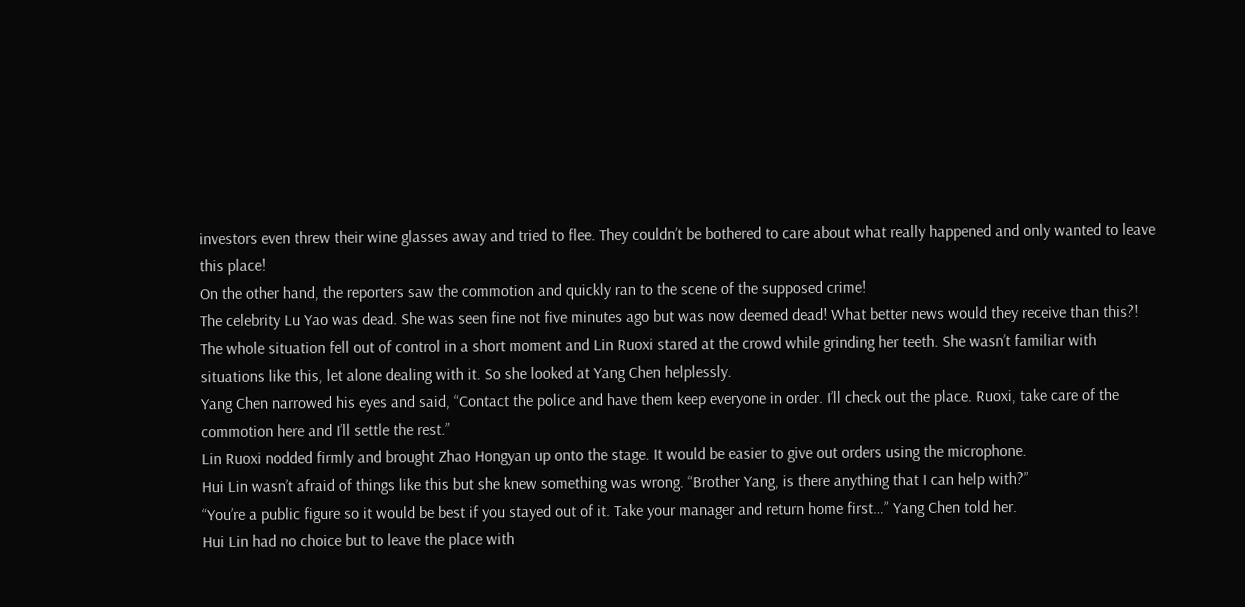investors even threw their wine glasses away and tried to flee. They couldn’t be bothered to care about what really happened and only wanted to leave this place!
On the other hand, the reporters saw the commotion and quickly ran to the scene of the supposed crime!
The celebrity Lu Yao was dead. She was seen fine not five minutes ago but was now deemed dead! What better news would they receive than this?!
The whole situation fell out of control in a short moment and Lin Ruoxi stared at the crowd while grinding her teeth. She wasn’t familiar with situations like this, let alone dealing with it. So she looked at Yang Chen helplessly.
Yang Chen narrowed his eyes and said, “Contact the police and have them keep everyone in order. I’ll check out the place. Ruoxi, take care of the commotion here and I’ll settle the rest.”
Lin Ruoxi nodded firmly and brought Zhao Hongyan up onto the stage. It would be easier to give out orders using the microphone.
Hui Lin wasn’t afraid of things like this but she knew something was wrong. “Brother Yang, is there anything that I can help with?”
“You’re a public figure so it would be best if you stayed out of it. Take your manager and return home first…” Yang Chen told her.
Hui Lin had no choice but to leave the place with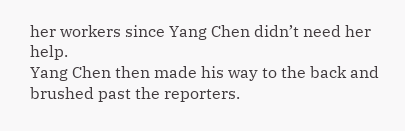her workers since Yang Chen didn’t need her help.
Yang Chen then made his way to the back and brushed past the reporters.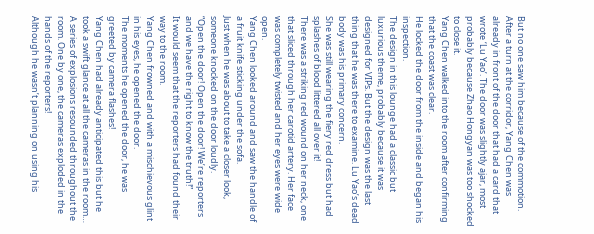But no one saw him because of the commotion.
After a turn at the corridor, Yang Chen was already in front of the door that had a card that wrote ‘Lu Yao’. The door was slightly ajar, most probably because Zhao Hongyan was too shocked to close it.
Yang Chen walked into the room after confirming that the coast was clear.
He locked the door from the inside and began his inspection.
The design in this lounge had a classic but luxurious theme, probably because it was designed for VIPs. But the design was the last thing that he was there to examine. Lu Yao’s dead body was his primary concern.
She was still wearing the fiery red dress but had splashes of blood littered all over it!
There was a striking red wound on her neck, one that sliced through her carotid artery. Her face was completely twisted and her eyes were wide open.
Yang Chen looked around and saw the handle of a fruit knife sticking under the sofa.
Just when he was about to take a closer look, someone knocked on the door loudly.
“Open the door! Open the door! We’re reporters and we have the right to know the truth!”
It would seem that the reporters had found their way to the room.
Yang Chen frowned and with a mischievous glint in his eyes, he opened the door.
The moments he opened the door, he was greeted by camera flashes!
Yang Chen had already anticipated this but he took a swift glance at all the cameras in the room…
A series of explosions resounded throughout the room. One by one, the cameras exploded in the hands of the reporters!
Although he wasn’t planning on using his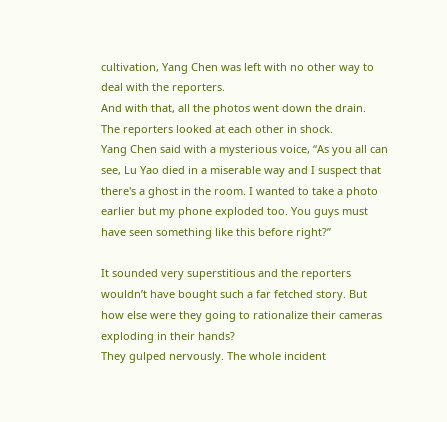cultivation, Yang Chen was left with no other way to deal with the reporters.
And with that, all the photos went down the drain.
The reporters looked at each other in shock.
Yang Chen said with a mysterious voice, “As you all can see, Lu Yao died in a miserable way and I suspect that there's a ghost in the room. I wanted to take a photo earlier but my phone exploded too. You guys must have seen something like this before right?”

It sounded very superstitious and the reporters wouldn’t have bought such a far fetched story. But how else were they going to rationalize their cameras exploding in their hands?
They gulped nervously. The whole incident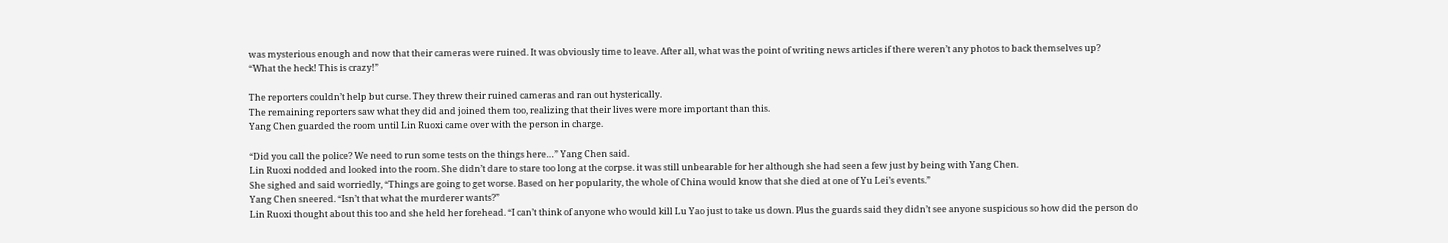was mysterious enough and now that their cameras were ruined. It was obviously time to leave. After all, what was the point of writing news articles if there weren’t any photos to back themselves up?
“What the heck! This is crazy!”

The reporters couldn’t help but curse. They threw their ruined cameras and ran out hysterically.
The remaining reporters saw what they did and joined them too, realizing that their lives were more important than this.
Yang Chen guarded the room until Lin Ruoxi came over with the person in charge.

“Did you call the police? We need to run some tests on the things here…” Yang Chen said.
Lin Ruoxi nodded and looked into the room. She didn’t dare to stare too long at the corpse. it was still unbearable for her although she had seen a few just by being with Yang Chen.
She sighed and said worriedly, “Things are going to get worse. Based on her popularity, the whole of China would know that she died at one of Yu Lei’s events.”
Yang Chen sneered. “Isn’t that what the murderer wants?”
Lin Ruoxi thought about this too and she held her forehead. “I can’t think of anyone who would kill Lu Yao just to take us down. Plus the guards said they didn’t see anyone suspicious so how did the person do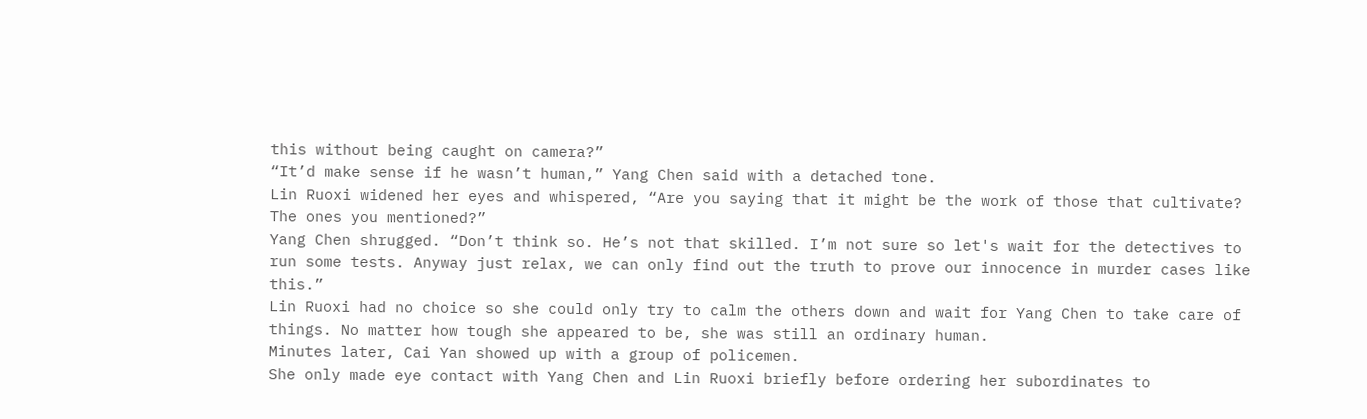this without being caught on camera?”
“It’d make sense if he wasn’t human,” Yang Chen said with a detached tone.
Lin Ruoxi widened her eyes and whispered, “Are you saying that it might be the work of those that cultivate? The ones you mentioned?”
Yang Chen shrugged. “Don’t think so. He’s not that skilled. I’m not sure so let's wait for the detectives to run some tests. Anyway just relax, we can only find out the truth to prove our innocence in murder cases like this.”
Lin Ruoxi had no choice so she could only try to calm the others down and wait for Yang Chen to take care of things. No matter how tough she appeared to be, she was still an ordinary human.
Minutes later, Cai Yan showed up with a group of policemen.
She only made eye contact with Yang Chen and Lin Ruoxi briefly before ordering her subordinates to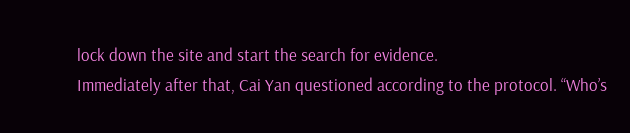lock down the site and start the search for evidence.
Immediately after that, Cai Yan questioned according to the protocol. “Who’s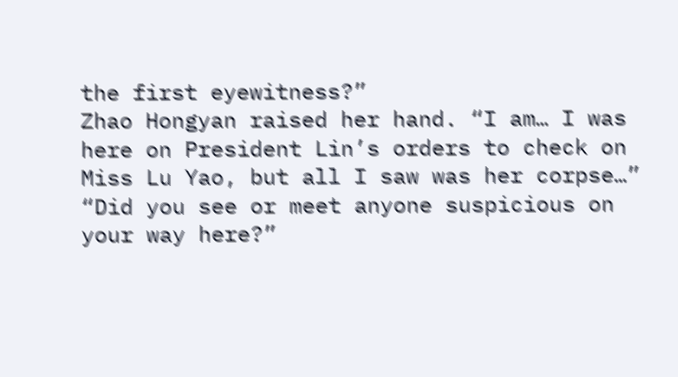the first eyewitness?”
Zhao Hongyan raised her hand. “I am… I was here on President Lin’s orders to check on Miss Lu Yao, but all I saw was her corpse…”
“Did you see or meet anyone suspicious on your way here?”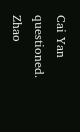Cai Yan questioned.
Zhao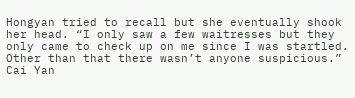Hongyan tried to recall but she eventually shook her head. “I only saw a few waitresses but they only came to check up on me since I was startled. Other than that there wasn’t anyone suspicious.”
Cai Yan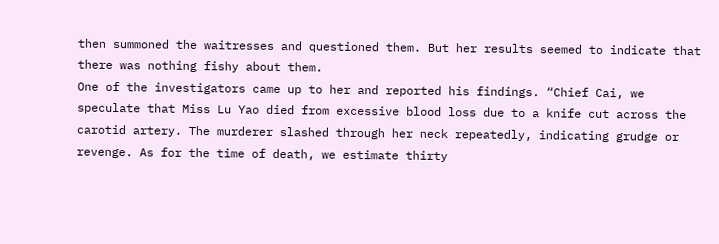then summoned the waitresses and questioned them. But her results seemed to indicate that there was nothing fishy about them.
One of the investigators came up to her and reported his findings. “Chief Cai, we speculate that Miss Lu Yao died from excessive blood loss due to a knife cut across the carotid artery. The murderer slashed through her neck repeatedly, indicating grudge or revenge. As for the time of death, we estimate thirty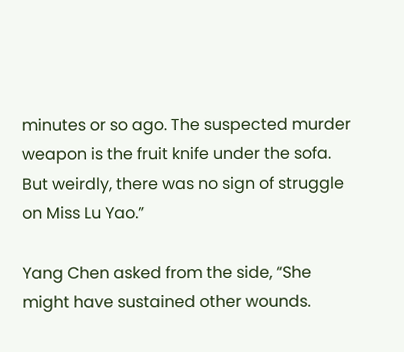minutes or so ago. The suspected murder weapon is the fruit knife under the sofa. But weirdly, there was no sign of struggle on Miss Lu Yao.”

Yang Chen asked from the side, “She might have sustained other wounds.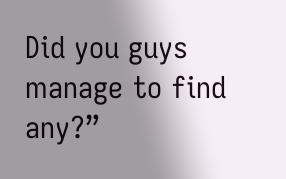Did you guys manage to find any?”